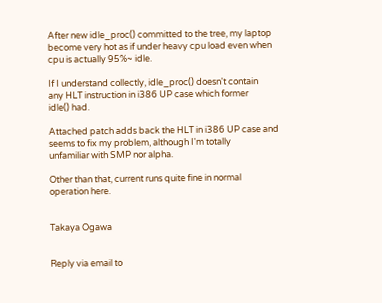After new idle_proc() committed to the tree, my laptop
become very hot as if under heavy cpu load even when
cpu is actually 95%~ idle.

If I understand collectly, idle_proc() doesn't contain
any HLT instruction in i386 UP case which former
idle() had.

Attached patch adds back the HLT in i386 UP case and
seems to fix my problem, although I'm totally
unfamiliar with SMP nor alpha.

Other than that, current runs quite fine in normal
operation here.


Takaya Ogawa


Reply via email to